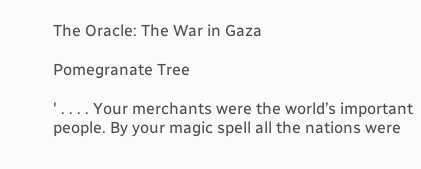The Oracle: The War in Gaza

Pomegranate Tree

' . . . . Your merchants were the world’s important people. By your magic spell all the nations were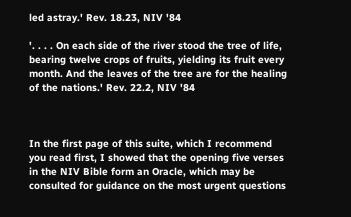led astray.' Rev. 18.23, NIV '84

'. . . . On each side of the river stood the tree of life, bearing twelve crops of fruits, yielding its fruit every month. And the leaves of the tree are for the healing of the nations.' Rev. 22.2, NIV '84



In the first page of this suite, which I recommend you read first, I showed that the opening five verses in the NIV Bible form an Oracle, which may be consulted for guidance on the most urgent questions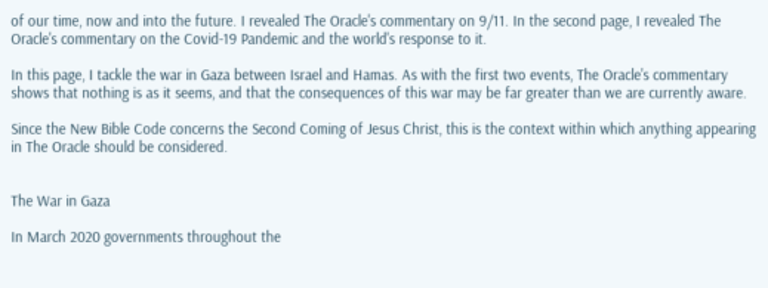of our time, now and into the future. I revealed The Oracle's commentary on 9/11. In the second page, I revealed The Oracle's commentary on the Covid-19 Pandemic and the world's response to it.

In this page, I tackle the war in Gaza between Israel and Hamas. As with the first two events, The Oracle's commentary shows that nothing is as it seems, and that the consequences of this war may be far greater than we are currently aware.

Since the New Bible Code concerns the Second Coming of Jesus Christ, this is the context within which anything appearing in The Oracle should be considered.


The War in Gaza

In March 2020 governments throughout the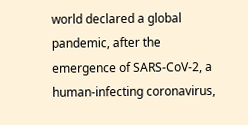world declared a global pandemic, after the emergence of SARS-CoV-2, a human-infecting coronavirus,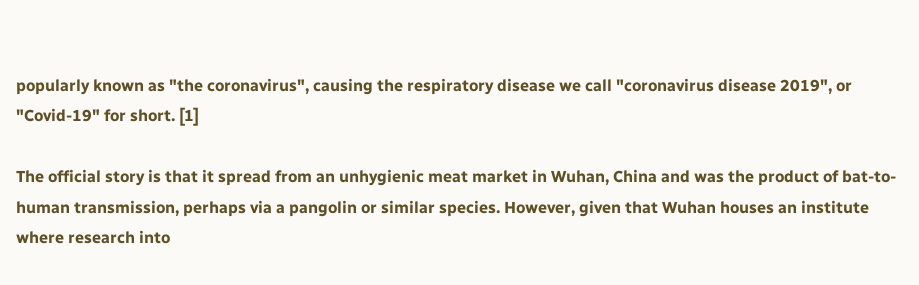popularly known as "the coronavirus", causing the respiratory disease we call "coronavirus disease 2019", or "Covid-19" for short. [1]

The official story is that it spread from an unhygienic meat market in Wuhan, China and was the product of bat-to-human transmission, perhaps via a pangolin or similar species. However, given that Wuhan houses an institute where research into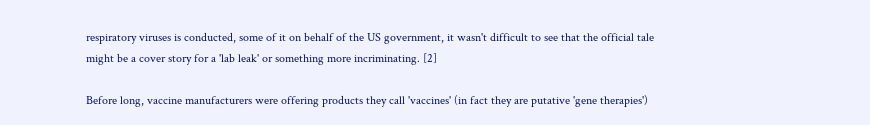respiratory viruses is conducted, some of it on behalf of the US government, it wasn't difficult to see that the official tale might be a cover story for a 'lab leak' or something more incriminating. [2]

Before long, vaccine manufacturers were offering products they call 'vaccines' (in fact they are putative 'gene therapies')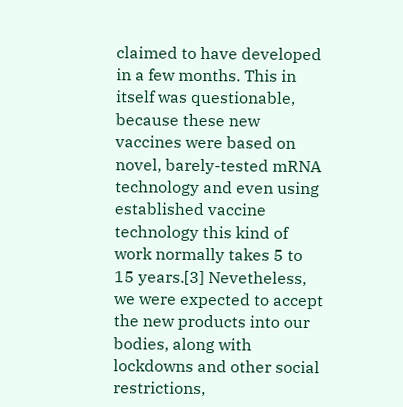claimed to have developed in a few months. This in itself was questionable, because these new vaccines were based on novel, barely-tested mRNA technology and even using established vaccine technology this kind of work normally takes 5 to 15 years.[3] Nevetheless, we were expected to accept the new products into our bodies, along with lockdowns and other social restrictions,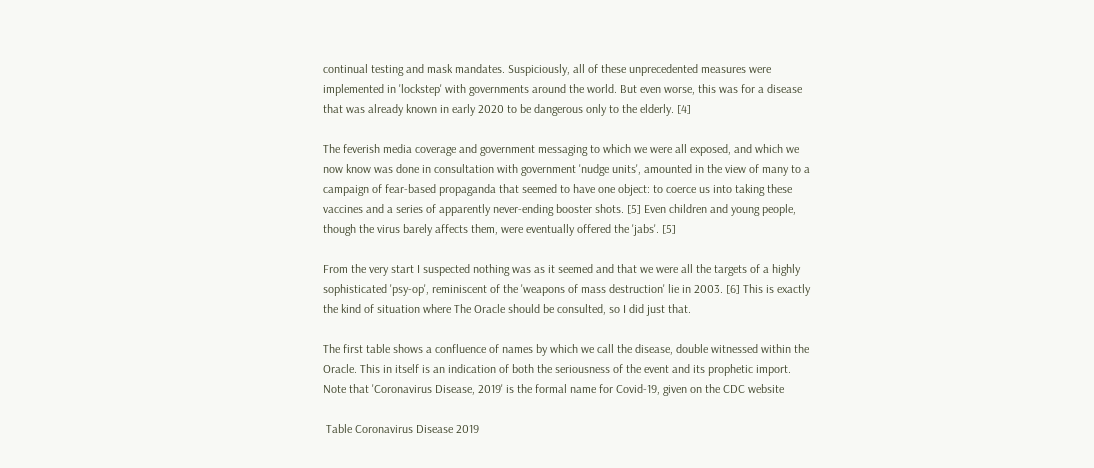continual testing and mask mandates. Suspiciously, all of these unprecedented measures were implemented in 'lockstep' with governments around the world. But even worse, this was for a disease that was already known in early 2020 to be dangerous only to the elderly. [4]

The feverish media coverage and government messaging to which we were all exposed, and which we now know was done in consultation with government 'nudge units', amounted in the view of many to a campaign of fear-based propaganda that seemed to have one object: to coerce us into taking these vaccines and a series of apparently never-ending booster shots. [5] Even children and young people, though the virus barely affects them, were eventually offered the 'jabs'. [5]

From the very start I suspected nothing was as it seemed and that we were all the targets of a highly sophisticated 'psy-op', reminiscent of the 'weapons of mass destruction' lie in 2003. [6] This is exactly the kind of situation where The Oracle should be consulted, so I did just that.

The first table shows a confluence of names by which we call the disease, double witnessed within the Oracle. This in itself is an indication of both the seriousness of the event and its prophetic import. Note that 'Coronavirus Disease, 2019' is the formal name for Covid-19, given on the CDC website

 Table Coronavirus Disease 2019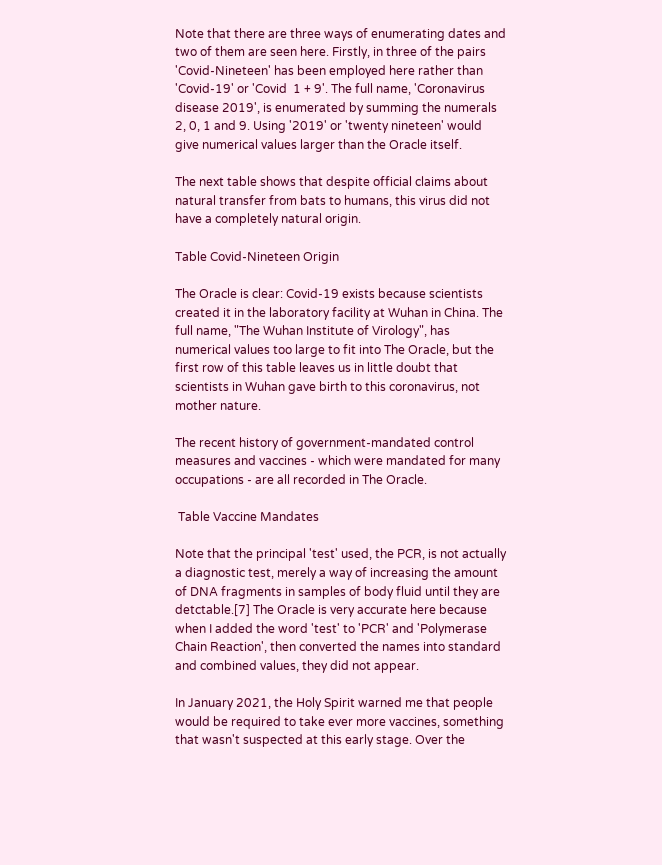Note that there are three ways of enumerating dates and two of them are seen here. Firstly, in three of the pairs 'Covid-Nineteen' has been employed here rather than 'Covid-19' or 'Covid  1 + 9'. The full name, 'Coronavirus disease 2019', is enumerated by summing the numerals 2, 0, 1 and 9. Using '2019' or 'twenty nineteen' would give numerical values larger than the Oracle itself.

The next table shows that despite official claims about natural transfer from bats to humans, this virus did not have a completely natural origin.

Table Covid-Nineteen Origin

The Oracle is clear: Covid-19 exists because scientists created it in the laboratory facility at Wuhan in China. The full name, "The Wuhan Institute of Virology", has numerical values too large to fit into The Oracle, but the first row of this table leaves us in little doubt that scientists in Wuhan gave birth to this coronavirus, not mother nature.

The recent history of government-mandated control measures and vaccines - which were mandated for many occupations - are all recorded in The Oracle.

 Table Vaccine Mandates

Note that the principal 'test' used, the PCR, is not actually a diagnostic test, merely a way of increasing the amount of DNA fragments in samples of body fluid until they are detctable.[7] The Oracle is very accurate here because when I added the word 'test' to 'PCR' and 'Polymerase Chain Reaction', then converted the names into standard and combined values, they did not appear.

In January 2021, the Holy Spirit warned me that people would be required to take ever more vaccines, something that wasn't suspected at this early stage. Over the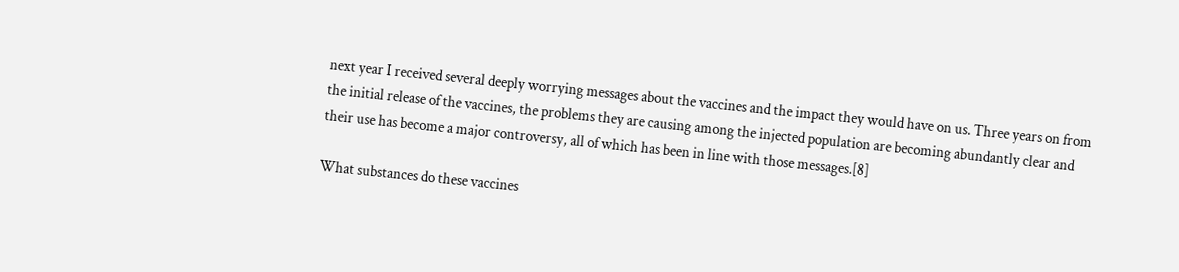next year I received several deeply worrying messages about the vaccines and the impact they would have on us. Three years on from the initial release of the vaccines, the problems they are causing among the injected population are becoming abundantly clear and their use has become a major controversy, all of which has been in line with those messages.[8]

What substances do these vaccines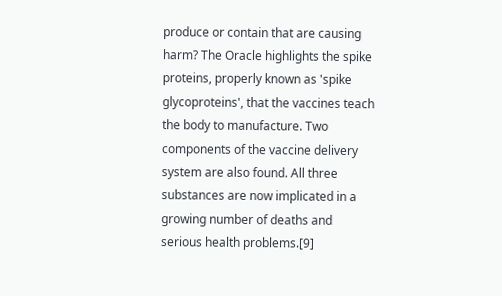produce or contain that are causing harm? The Oracle highlights the spike proteins, properly known as 'spike glycoproteins', that the vaccines teach the body to manufacture. Two components of the vaccine delivery system are also found. All three substances are now implicated in a growing number of deaths and serious health problems.[9]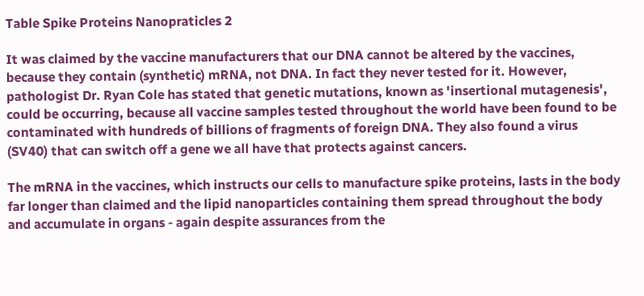Table Spike Proteins Nanopraticles 2

It was claimed by the vaccine manufacturers that our DNA cannot be altered by the vaccines, because they contain (synthetic) mRNA, not DNA. In fact they never tested for it. However, pathologist Dr. Ryan Cole has stated that genetic mutations, known as 'insertional mutagenesis', could be occurring, because all vaccine samples tested throughout the world have been found to be contaminated with hundreds of billions of fragments of foreign DNA. They also found a virus (SV40) that can switch off a gene we all have that protects against cancers.

The mRNA in the vaccines, which instructs our cells to manufacture spike proteins, lasts in the body far longer than claimed and the lipid nanoparticles containing them spread throughout the body and accumulate in organs - again despite assurances from the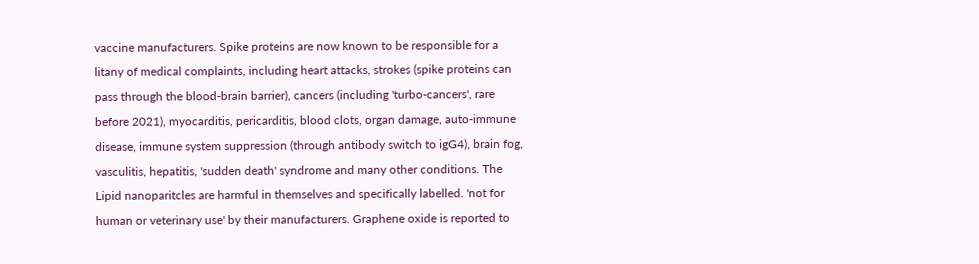vaccine manufacturers. Spike proteins are now known to be responsible for a litany of medical complaints, including heart attacks, strokes (spike proteins can pass through the blood-brain barrier), cancers (including 'turbo-cancers', rare before 2021), myocarditis, pericarditis, blood clots, organ damage, auto-immune disease, immune system suppression (through antibody switch to igG4), brain fog, vasculitis, hepatitis, 'sudden death' syndrome and many other conditions. The Lipid nanoparitcles are harmful in themselves and specifically labelled. 'not for human or veterinary use' by their manufacturers. Graphene oxide is reported to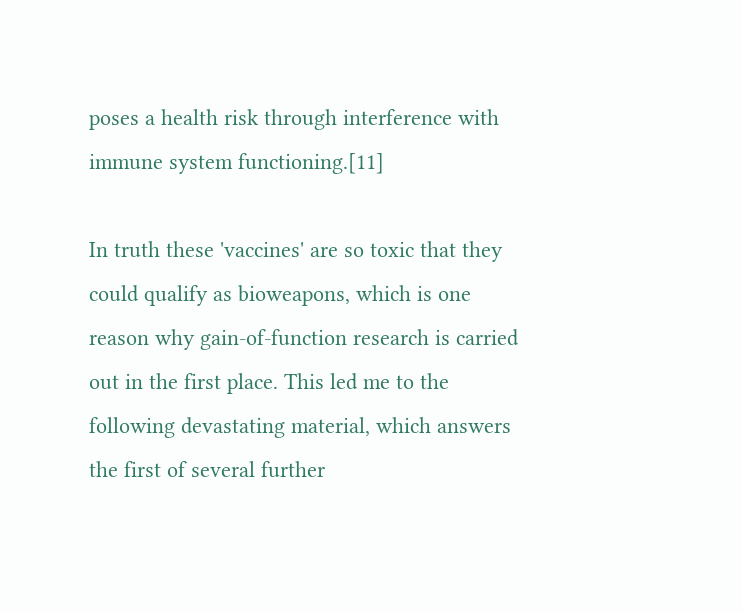poses a health risk through interference with immune system functioning.[11]

In truth these 'vaccines' are so toxic that they could qualify as bioweapons, which is one reason why gain-of-function research is carried out in the first place. This led me to the following devastating material, which answers the first of several further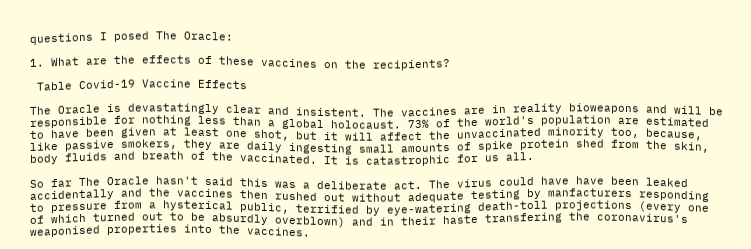questions I posed The Oracle:

1. What are the effects of these vaccines on the recipients?

 Table Covid-19 Vaccine Effects

The Oracle is devastatingly clear and insistent. The vaccines are in reality bioweapons and will be responsible for nothing less than a global holocaust. 73% of the world's population are estimated to have been given at least one shot, but it will affect the unvaccinated minority too, because, like passive smokers, they are daily ingesting small amounts of spike protein shed from the skin, body fluids and breath of the vaccinated. It is catastrophic for us all.

So far The Oracle hasn't said this was a deliberate act. The virus could have have been leaked accidentally and the vaccines then rushed out without adequate testing by manfacturers responding to pressure from a hysterical public, terrified by eye-watering death-toll projections (every one of which turned out to be absurdly overblown) and in their haste transfering the coronavirus's weaponised properties into the vaccines.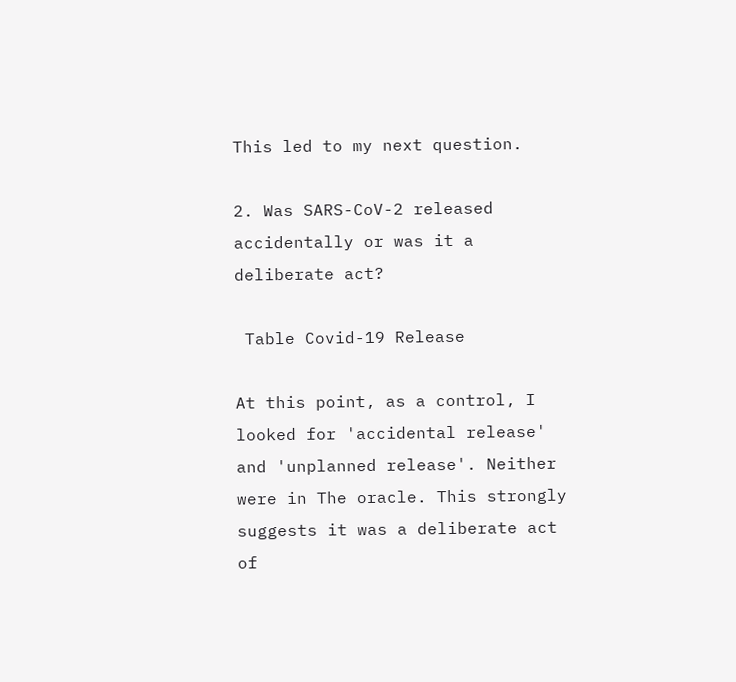This led to my next question.

2. Was SARS-CoV-2 released accidentally or was it a deliberate act?

 Table Covid-19 Release

At this point, as a control, I looked for 'accidental release' and 'unplanned release'. Neither were in The oracle. This strongly suggests it was a deliberate act of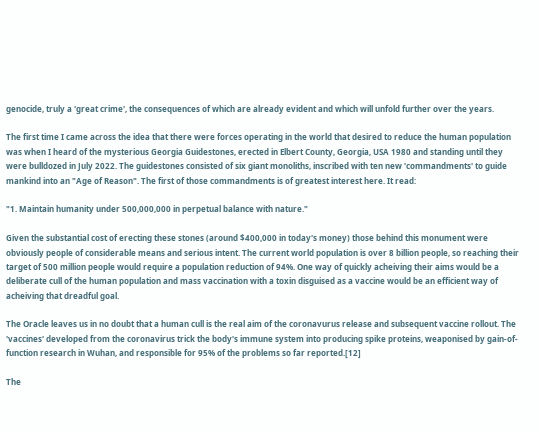genocide, truly a 'great crime', the consequences of which are already evident and which will unfold further over the years.

The first time I came across the idea that there were forces operating in the world that desired to reduce the human population was when I heard of the mysterious Georgia Guidestones, erected in Elbert County, Georgia, USA 1980 and standing until they were bulldozed in July 2022. The guidestones consisted of six giant monoliths, inscribed with ten new 'commandments' to guide mankind into an "Age of Reason". The first of those commandments is of greatest interest here. It read:

"1. Maintain humanity under 500,000,000 in perpetual balance with nature."

Given the substantial cost of erecting these stones (around $400,000 in today's money) those behind this monument were obviously people of considerable means and serious intent. The current world population is over 8 billion people, so reaching their target of 500 million people would require a population reduction of 94%. One way of quickly acheiving their aims would be a deliberate cull of the human population and mass vaccination with a toxin disguised as a vaccine would be an efficient way of acheiving that dreadful goal.

The Oracle leaves us in no doubt that a human cull is the real aim of the coronavurus release and subsequent vaccine rollout. The 'vaccines' developed from the coronavirus trick the body's immune system into producing spike proteins, weaponised by gain-of-function research in Wuhan, and responsible for 95% of the problems so far reported.[12]

The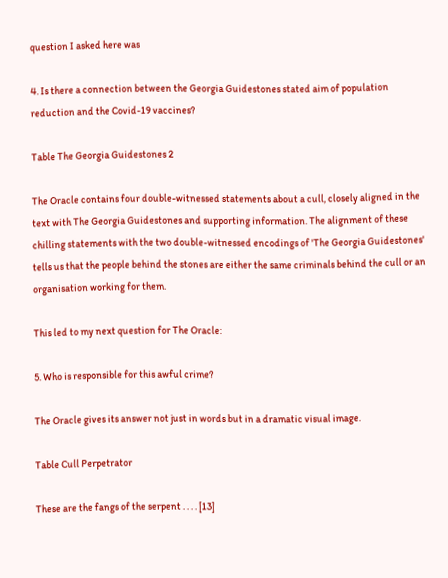question I asked here was

4. Is there a connection between the Georgia Guidestones stated aim of population reduction and the Covid-19 vaccines?

Table The Georgia Guidestones 2

The Oracle contains four double-witnessed statements about a cull, closely aligned in the text with The Georgia Guidestones and supporting information. The alignment of these chilling statements with the two double-witnessed encodings of 'The Georgia Guidestones' tells us that the people behind the stones are either the same criminals behind the cull or an organisation working for them.

This led to my next question for The Oracle:

5. Who is responsible for this awful crime?

The Oracle gives its answer not just in words but in a dramatic visual image.

Table Cull Perpetrator

These are the fangs of the serpent . . . . [13]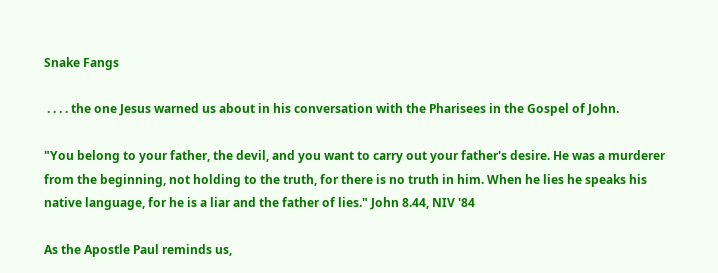Snake Fangs

 . . . . the one Jesus warned us about in his conversation with the Pharisees in the Gospel of John.

"You belong to your father, the devil, and you want to carry out your father's desire. He was a murderer from the beginning, not holding to the truth, for there is no truth in him. When he lies he speaks his native language, for he is a liar and the father of lies." John 8.44, NIV '84

As the Apostle Paul reminds us,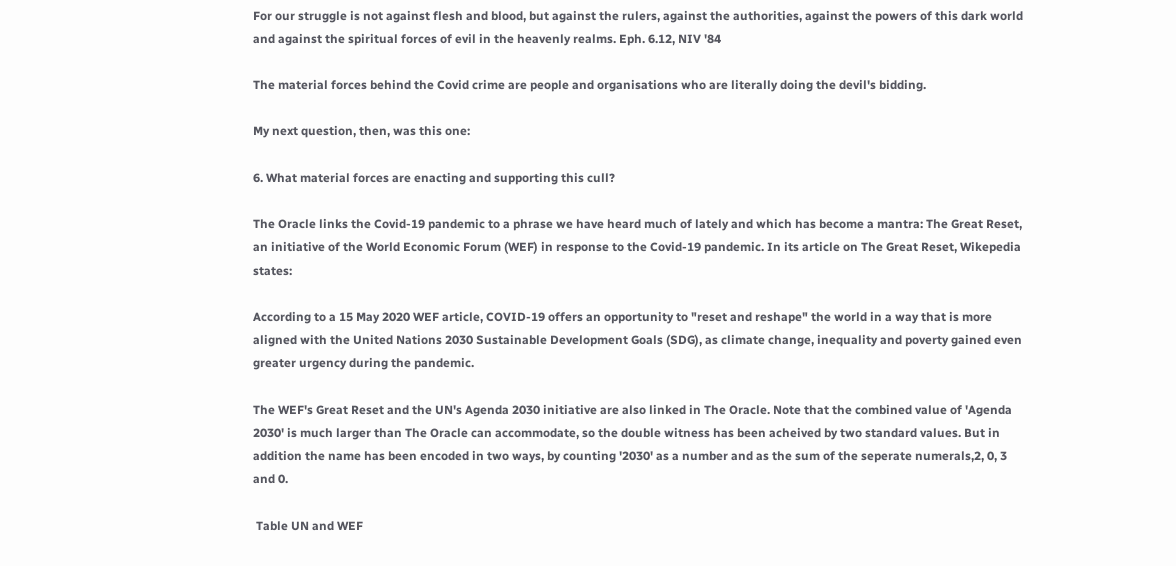For our struggle is not against flesh and blood, but against the rulers, against the authorities, against the powers of this dark world and against the spiritual forces of evil in the heavenly realms. Eph. 6.12, NIV '84

The material forces behind the Covid crime are people and organisations who are literally doing the devil's bidding.

My next question, then, was this one:

6. What material forces are enacting and supporting this cull?

The Oracle links the Covid-19 pandemic to a phrase we have heard much of lately and which has become a mantra: The Great Reset, an initiative of the World Economic Forum (WEF) in response to the Covid-19 pandemic. In its article on The Great Reset, Wikepedia states:

According to a 15 May 2020 WEF article, COVID-19 offers an opportunity to "reset and reshape" the world in a way that is more aligned with the United Nations 2030 Sustainable Development Goals (SDG), as climate change, inequality and poverty gained even greater urgency during the pandemic.

The WEF's Great Reset and the UN's Agenda 2030 initiative are also linked in The Oracle. Note that the combined value of 'Agenda 2030' is much larger than The Oracle can accommodate, so the double witness has been acheived by two standard values. But in addition the name has been encoded in two ways, by counting '2030' as a number and as the sum of the seperate numerals,2, 0, 3 and 0.

 Table UN and WEF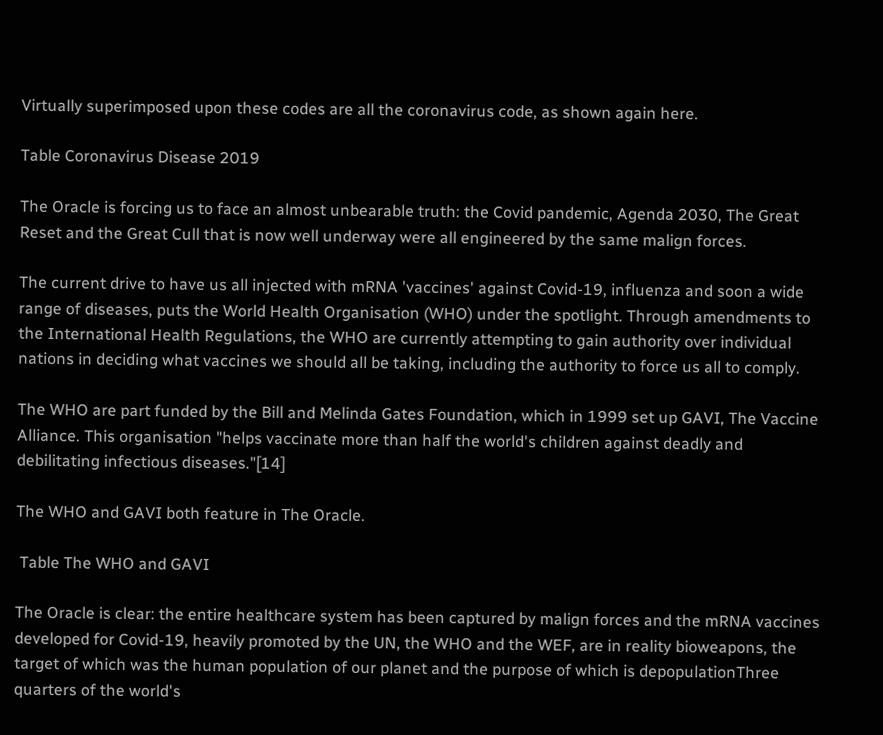Virtually superimposed upon these codes are all the coronavirus code, as shown again here.

Table Coronavirus Disease 2019

The Oracle is forcing us to face an almost unbearable truth: the Covid pandemic, Agenda 2030, The Great Reset and the Great Cull that is now well underway were all engineered by the same malign forces.

The current drive to have us all injected with mRNA 'vaccines' against Covid-19, influenza and soon a wide range of diseases, puts the World Health Organisation (WHO) under the spotlight. Through amendments to the International Health Regulations, the WHO are currently attempting to gain authority over individual nations in deciding what vaccines we should all be taking, including the authority to force us all to comply.

The WHO are part funded by the Bill and Melinda Gates Foundation, which in 1999 set up GAVI, The Vaccine Alliance. This organisation "helps vaccinate more than half the world's children against deadly and debilitating infectious diseases."[14]

The WHO and GAVI both feature in The Oracle.

 Table The WHO and GAVI

The Oracle is clear: the entire healthcare system has been captured by malign forces and the mRNA vaccines developed for Covid-19, heavily promoted by the UN, the WHO and the WEF, are in reality bioweapons, the target of which was the human population of our planet and the purpose of which is depopulationThree quarters of the world's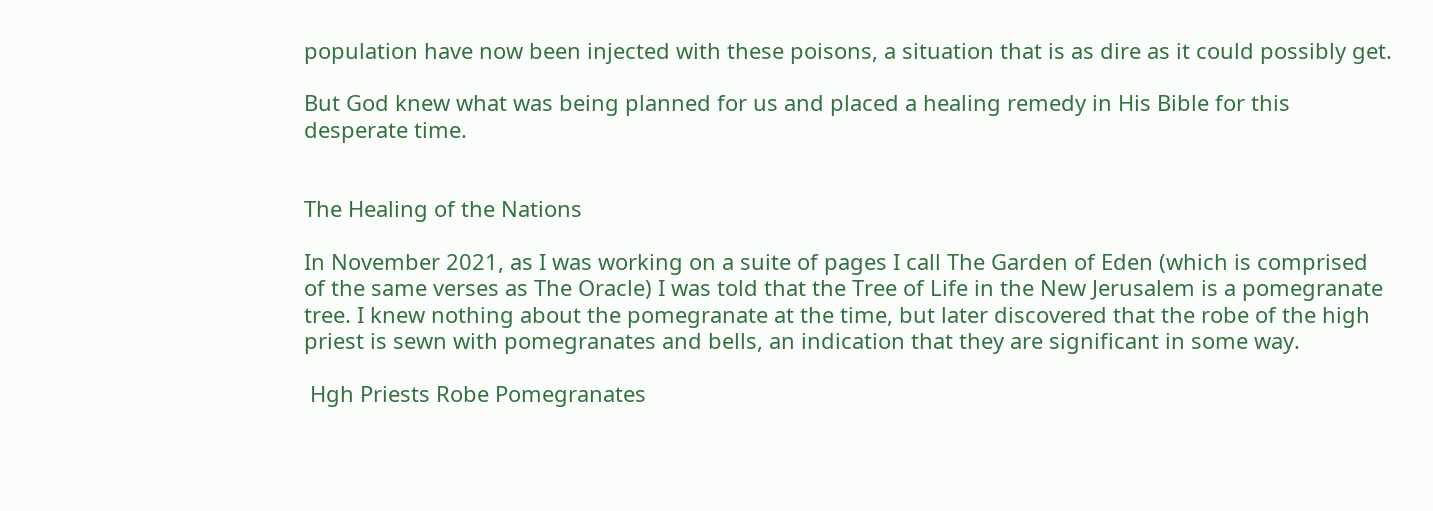population have now been injected with these poisons, a situation that is as dire as it could possibly get.

But God knew what was being planned for us and placed a healing remedy in His Bible for this desperate time.


The Healing of the Nations

In November 2021, as I was working on a suite of pages I call The Garden of Eden (which is comprised of the same verses as The Oracle) I was told that the Tree of Life in the New Jerusalem is a pomegranate tree. I knew nothing about the pomegranate at the time, but later discovered that the robe of the high priest is sewn with pomegranates and bells, an indication that they are significant in some way.

 Hgh Priests Robe Pomegranates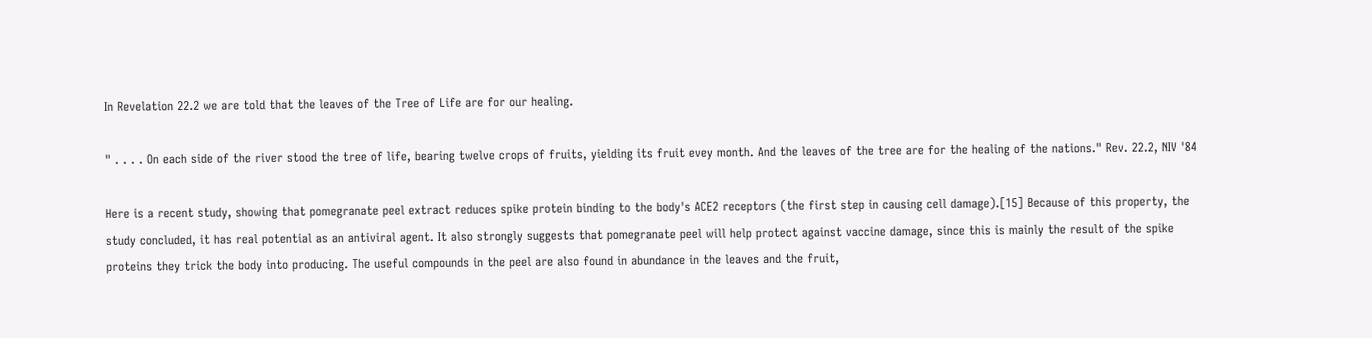In Revelation 22.2 we are told that the leaves of the Tree of Life are for our healing.

" . . . . On each side of the river stood the tree of life, bearing twelve crops of fruits, yielding its fruit evey month. And the leaves of the tree are for the healing of the nations." Rev. 22.2, NIV '84

Here is a recent study, showing that pomegranate peel extract reduces spike protein binding to the body's ACE2 receptors (the first step in causing cell damage).[15] Because of this property, the study concluded, it has real potential as an antiviral agent. It also strongly suggests that pomegranate peel will help protect against vaccine damage, since this is mainly the result of the spike proteins they trick the body into producing. The useful compounds in the peel are also found in abundance in the leaves and the fruit,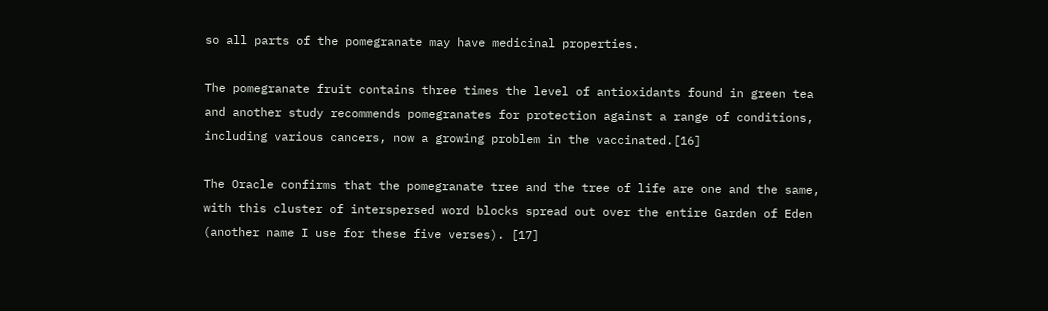so all parts of the pomegranate may have medicinal properties.

The pomegranate fruit contains three times the level of antioxidants found in green tea and another study recommends pomegranates for protection against a range of conditions, including various cancers, now a growing problem in the vaccinated.[16]

The Oracle confirms that the pomegranate tree and the tree of life are one and the same, with this cluster of interspersed word blocks spread out over the entire Garden of Eden (another name I use for these five verses). [17]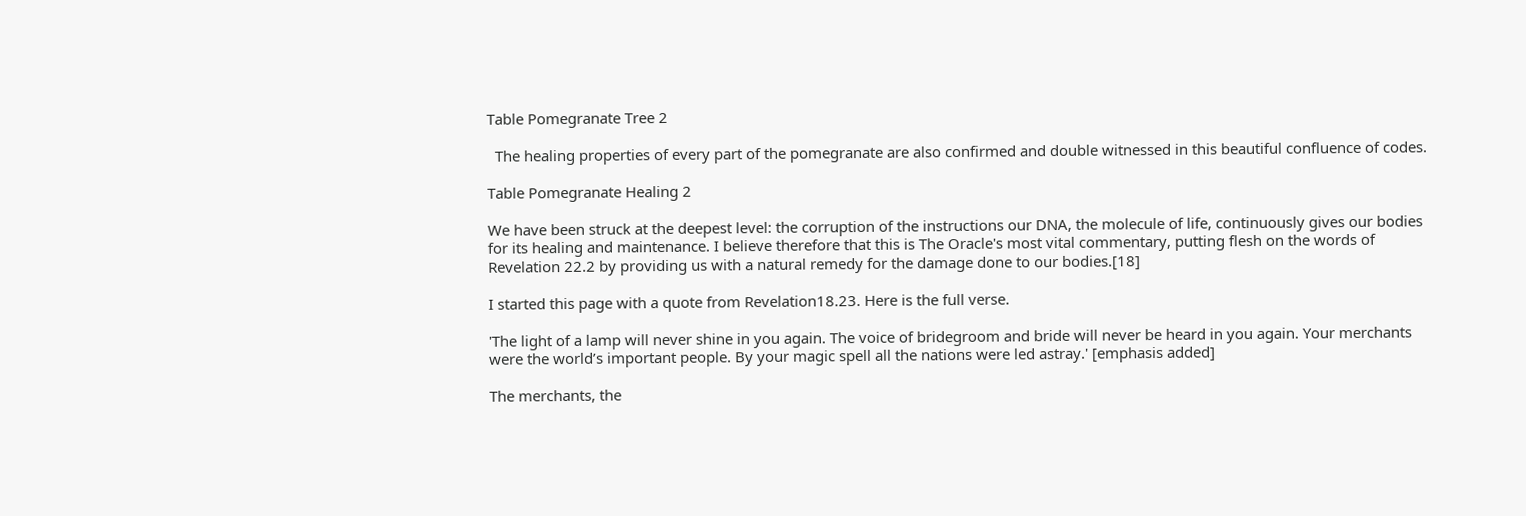Table Pomegranate Tree 2

  The healing properties of every part of the pomegranate are also confirmed and double witnessed in this beautiful confluence of codes.

Table Pomegranate Healing 2

We have been struck at the deepest level: the corruption of the instructions our DNA, the molecule of life, continuously gives our bodies for its healing and maintenance. I believe therefore that this is The Oracle's most vital commentary, putting flesh on the words of Revelation 22.2 by providing us with a natural remedy for the damage done to our bodies.[18]

I started this page with a quote from Revelation18.23. Here is the full verse.

'The light of a lamp will never shine in you again. The voice of bridegroom and bride will never be heard in you again. Your merchants were the world’s important people. By your magic spell all the nations were led astray.' [emphasis added]

The merchants, the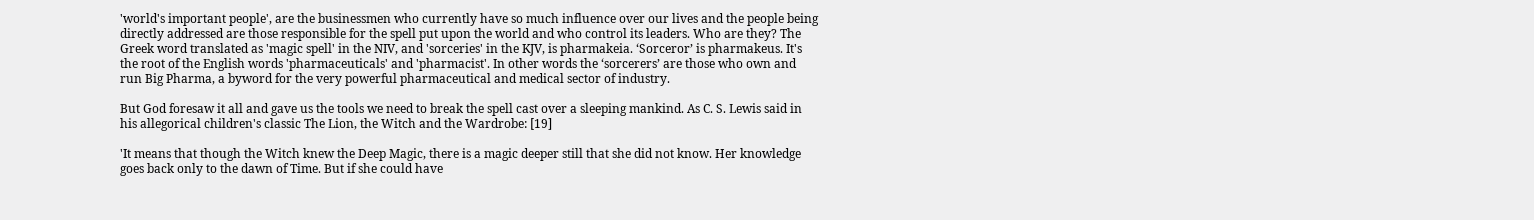'world's important people', are the businessmen who currently have so much influence over our lives and the people being directly addressed are those responsible for the spell put upon the world and who control its leaders. Who are they? The Greek word translated as 'magic spell' in the NIV, and 'sorceries' in the KJV, is pharmakeia. ‘Sorceror’ is pharmakeus. It's the root of the English words 'pharmaceuticals' and 'pharmacist'. In other words the ‘sorcerers’ are those who own and run Big Pharma, a byword for the very powerful pharmaceutical and medical sector of industry.

But God foresaw it all and gave us the tools we need to break the spell cast over a sleeping mankind. As C. S. Lewis said in his allegorical children's classic The Lion, the Witch and the Wardrobe: [19]

'It means that though the Witch knew the Deep Magic, there is a magic deeper still that she did not know. Her knowledge goes back only to the dawn of Time. But if she could have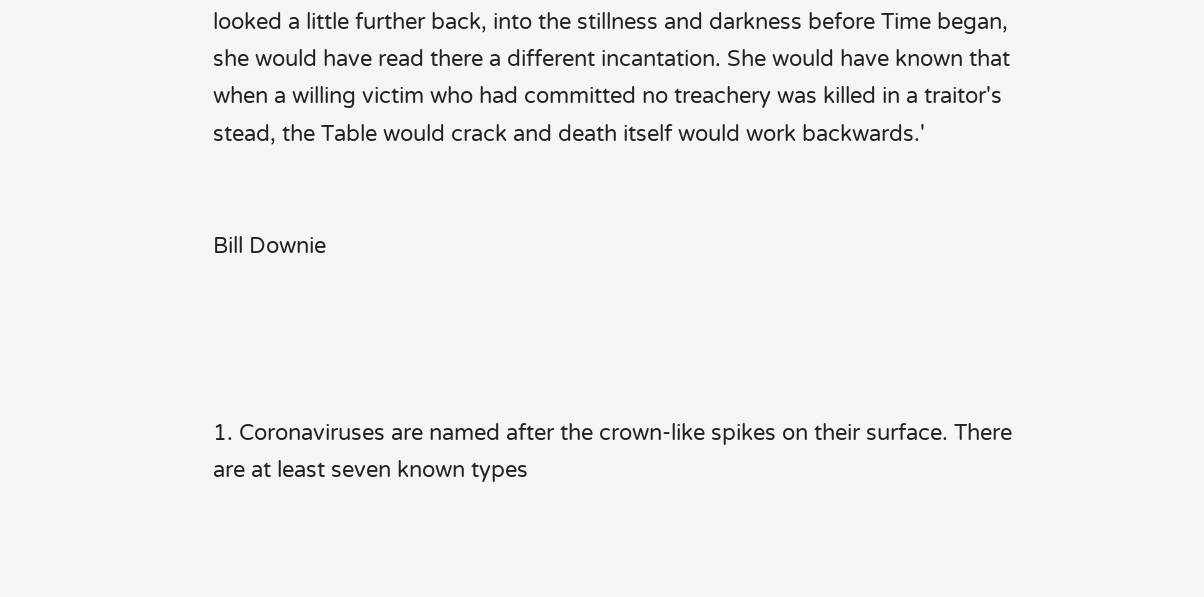looked a little further back, into the stillness and darkness before Time began, she would have read there a different incantation. She would have known that when a willing victim who had committed no treachery was killed in a traitor's stead, the Table would crack and death itself would work backwards.'


Bill Downie




1. Coronaviruses are named after the crown-like spikes on their surface. There are at least seven known types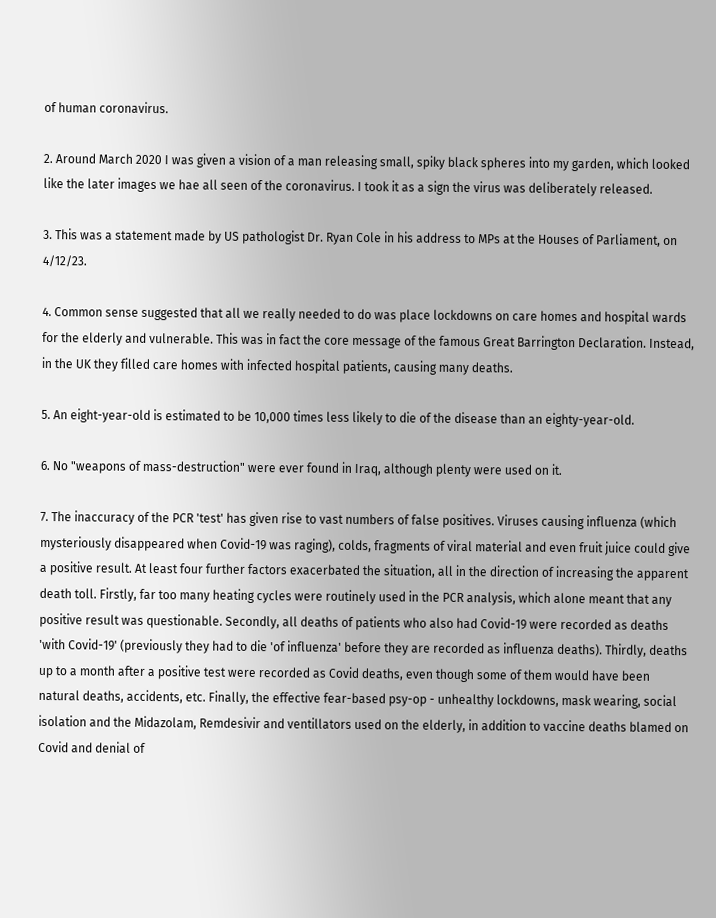of human coronavirus.

2. Around March 2020 I was given a vision of a man releasing small, spiky black spheres into my garden, which looked like the later images we hae all seen of the coronavirus. I took it as a sign the virus was deliberately released.

3. This was a statement made by US pathologist Dr. Ryan Cole in his address to MPs at the Houses of Parliament, on 4/12/23.

4. Common sense suggested that all we really needed to do was place lockdowns on care homes and hospital wards for the elderly and vulnerable. This was in fact the core message of the famous Great Barrington Declaration. Instead, in the UK they filled care homes with infected hospital patients, causing many deaths.

5. An eight-year-old is estimated to be 10,000 times less likely to die of the disease than an eighty-year-old.

6. No "weapons of mass-destruction" were ever found in Iraq, although plenty were used on it.

7. The inaccuracy of the PCR 'test' has given rise to vast numbers of false positives. Viruses causing influenza (which mysteriously disappeared when Covid-19 was raging), colds, fragments of viral material and even fruit juice could give a positive result. At least four further factors exacerbated the situation, all in the direction of increasing the apparent death toll. Firstly, far too many heating cycles were routinely used in the PCR analysis, which alone meant that any positive result was questionable. Secondly, all deaths of patients who also had Covid-19 were recorded as deaths 'with Covid-19' (previously they had to die 'of influenza' before they are recorded as influenza deaths). Thirdly, deaths up to a month after a positive test were recorded as Covid deaths, even though some of them would have been natural deaths, accidents, etc. Finally, the effective fear-based psy-op - unhealthy lockdowns, mask wearing, social isolation and the Midazolam, Remdesivir and ventillators used on the elderly, in addition to vaccine deaths blamed on Covid and denial of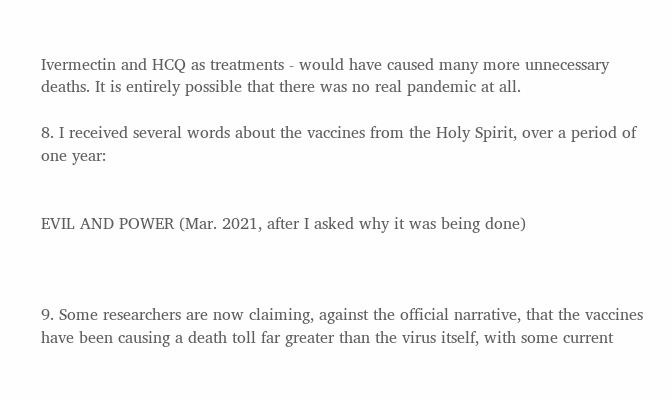Ivermectin and HCQ as treatments - would have caused many more unnecessary deaths. It is entirely possible that there was no real pandemic at all.

8. I received several words about the vaccines from the Holy Spirit, over a period of one year:


EVIL AND POWER (Mar. 2021, after I asked why it was being done)



9. Some researchers are now claiming, against the official narrative, that the vaccines have been causing a death toll far greater than the virus itself, with some current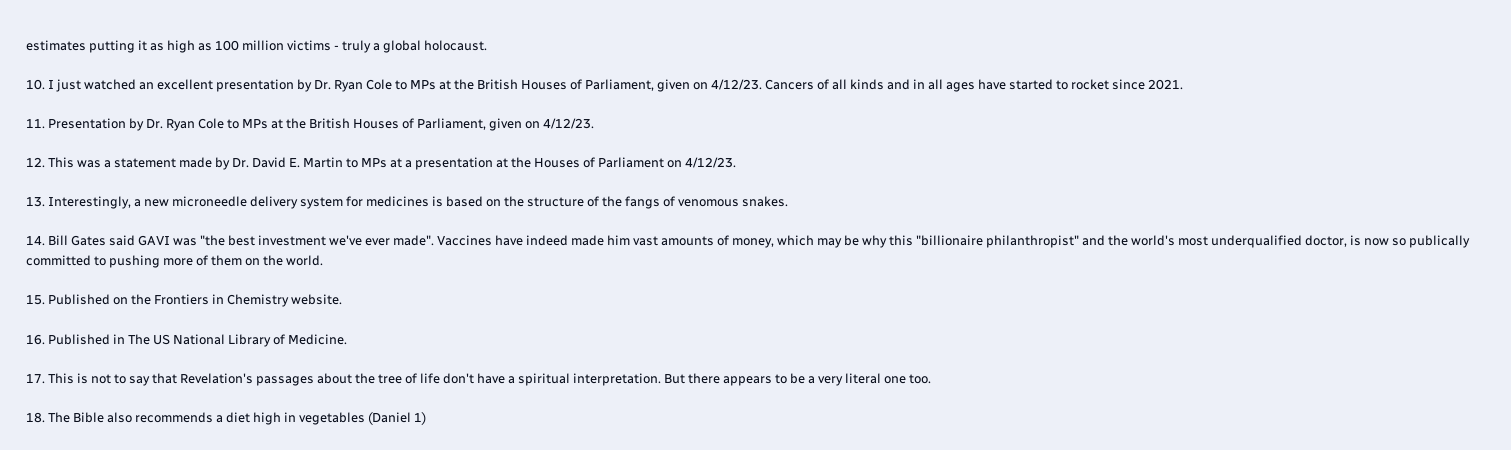estimates putting it as high as 100 million victims - truly a global holocaust.

10. I just watched an excellent presentation by Dr. Ryan Cole to MPs at the British Houses of Parliament, given on 4/12/23. Cancers of all kinds and in all ages have started to rocket since 2021.

11. Presentation by Dr. Ryan Cole to MPs at the British Houses of Parliament, given on 4/12/23.

12. This was a statement made by Dr. David E. Martin to MPs at a presentation at the Houses of Parliament on 4/12/23.

13. Interestingly, a new microneedle delivery system for medicines is based on the structure of the fangs of venomous snakes.

14. Bill Gates said GAVI was "the best investment we've ever made". Vaccines have indeed made him vast amounts of money, which may be why this "billionaire philanthropist" and the world's most underqualified doctor, is now so publically committed to pushing more of them on the world.

15. Published on the Frontiers in Chemistry website.

16. Published in The US National Library of Medicine.

17. This is not to say that Revelation's passages about the tree of life don't have a spiritual interpretation. But there appears to be a very literal one too.

18. The Bible also recommends a diet high in vegetables (Daniel 1)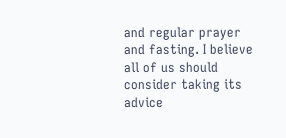and regular prayer and fasting. I believe all of us should consider taking its advice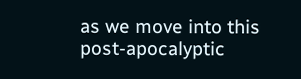as we move into this post-apocalyptic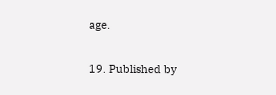age.

19. Published by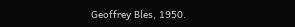Geoffrey Bles, 1950.